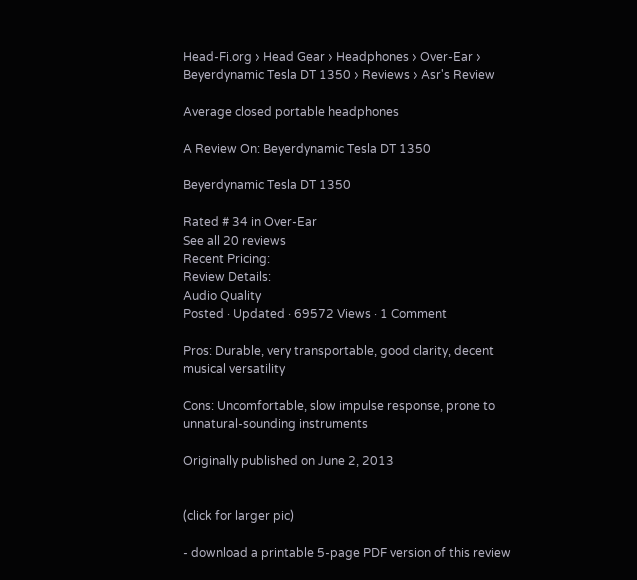Head-Fi.org › Head Gear › Headphones › Over-Ear › Beyerdynamic Tesla DT 1350 › Reviews › Asr's Review

Average closed portable headphones

A Review On: Beyerdynamic Tesla DT 1350

Beyerdynamic Tesla DT 1350

Rated # 34 in Over-Ear
See all 20 reviews
Recent Pricing:
Review Details:
Audio Quality
Posted · Updated · 69572 Views · 1 Comment

Pros: Durable, very transportable, good clarity, decent musical versatility

Cons: Uncomfortable, slow impulse response, prone to unnatural-sounding instruments

Originally published on June 2, 2013


(click for larger pic)

- download a printable 5-page PDF version of this review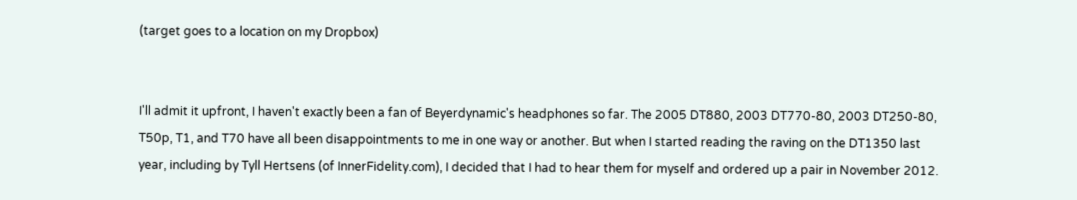(target goes to a location on my Dropbox)


I'll admit it upfront, I haven't exactly been a fan of Beyerdynamic's headphones so far. The 2005 DT880, 2003 DT770-80, 2003 DT250-80, T50p, T1, and T70 have all been disappointments to me in one way or another. But when I started reading the raving on the DT1350 last year, including by Tyll Hertsens (of InnerFidelity.com), I decided that I had to hear them for myself and ordered up a pair in November 2012.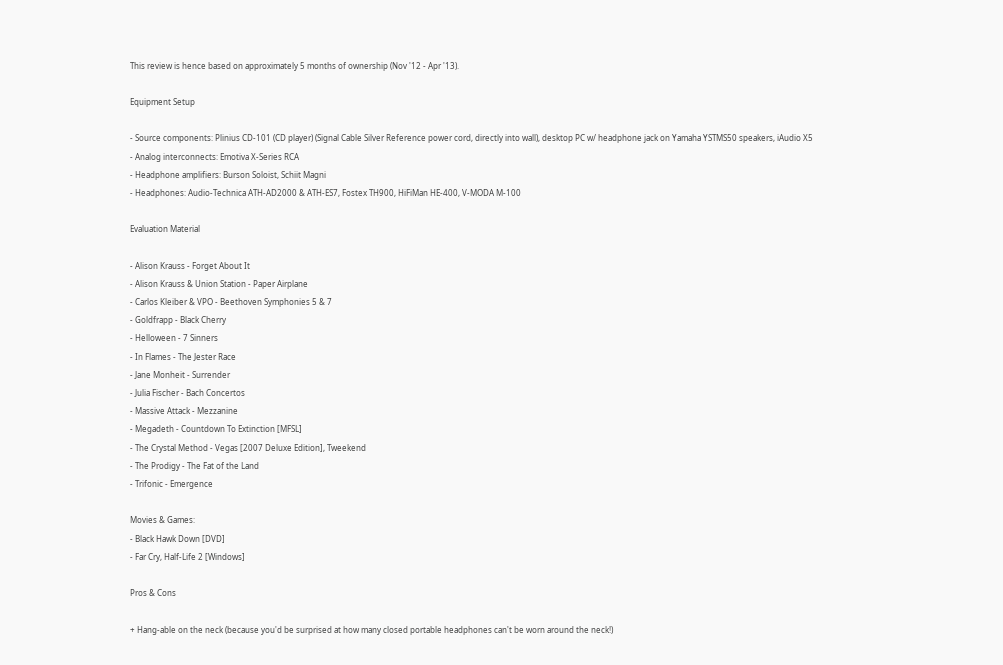This review is hence based on approximately 5 months of ownership (Nov '12 - Apr '13).

Equipment Setup

- Source components: Plinius CD-101 (CD player) (Signal Cable Silver Reference power cord, directly into wall), desktop PC w/ headphone jack on Yamaha YSTMS50 speakers, iAudio X5
- Analog interconnects: Emotiva X-Series RCA
- Headphone amplifiers: Burson Soloist, Schiit Magni
- Headphones: Audio-Technica ATH-AD2000 & ATH-ES7, Fostex TH900, HiFiMan HE-400, V-MODA M-100

Evaluation Material

- Alison Krauss - Forget About It
- Alison Krauss & Union Station - Paper Airplane
- Carlos Kleiber & VPO - Beethoven Symphonies 5 & 7
- Goldfrapp - Black Cherry
- Helloween - 7 Sinners
- In Flames - The Jester Race
- Jane Monheit - Surrender
- Julia Fischer - Bach Concertos
- Massive Attack - Mezzanine
- Megadeth - Countdown To Extinction [MFSL]
- The Crystal Method - Vegas [2007 Deluxe Edition], Tweekend
- The Prodigy - The Fat of the Land
- Trifonic - Emergence

Movies & Games:
- Black Hawk Down [DVD]
- Far Cry, Half-Life 2 [Windows]

Pros & Cons

+ Hang-able on the neck (because you'd be surprised at how many closed portable headphones can't be worn around the neck!)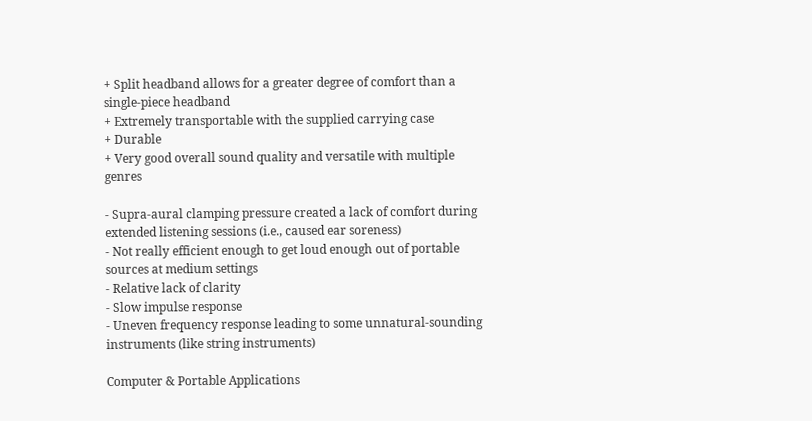+ Split headband allows for a greater degree of comfort than a single-piece headband
+ Extremely transportable with the supplied carrying case
+ Durable
+ Very good overall sound quality and versatile with multiple genres

- Supra-aural clamping pressure created a lack of comfort during extended listening sessions (i.e., caused ear soreness)
- Not really efficient enough to get loud enough out of portable sources at medium settings
- Relative lack of clarity
- Slow impulse response
- Uneven frequency response leading to some unnatural-sounding instruments (like string instruments)

Computer & Portable Applications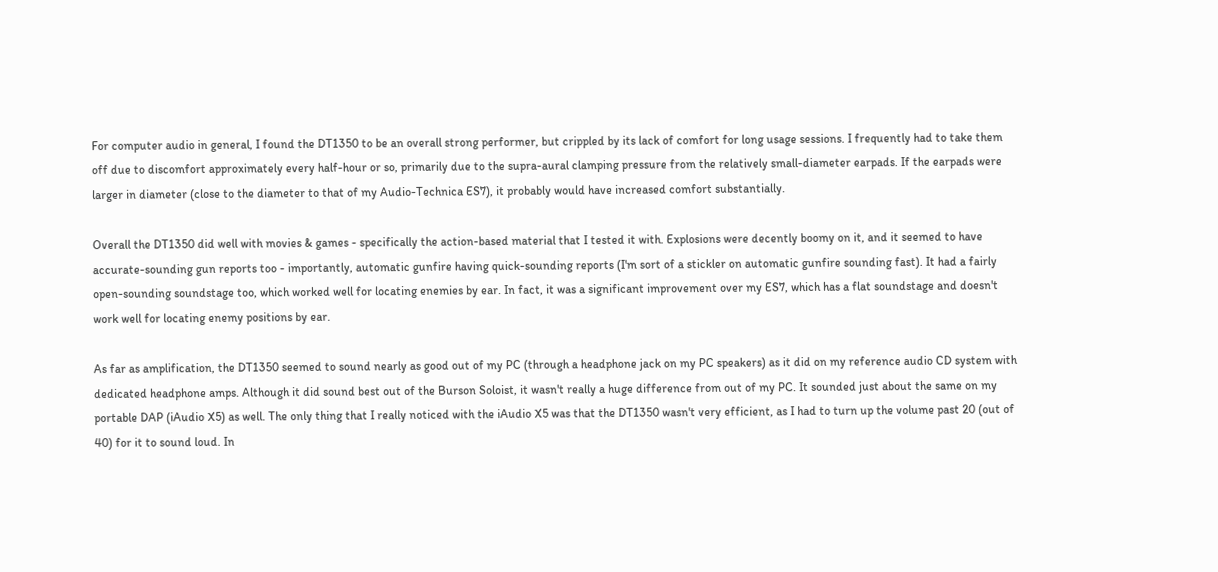For computer audio in general, I found the DT1350 to be an overall strong performer, but crippled by its lack of comfort for long usage sessions. I frequently had to take them off due to discomfort approximately every half-hour or so, primarily due to the supra-aural clamping pressure from the relatively small-diameter earpads. If the earpads were larger in diameter (close to the diameter to that of my Audio-Technica ES7), it probably would have increased comfort substantially.

Overall the DT1350 did well with movies & games - specifically the action-based material that I tested it with. Explosions were decently boomy on it, and it seemed to have accurate-sounding gun reports too - importantly, automatic gunfire having quick-sounding reports (I'm sort of a stickler on automatic gunfire sounding fast). It had a fairly open-sounding soundstage too, which worked well for locating enemies by ear. In fact, it was a significant improvement over my ES7, which has a flat soundstage and doesn't work well for locating enemy positions by ear.

As far as amplification, the DT1350 seemed to sound nearly as good out of my PC (through a headphone jack on my PC speakers) as it did on my reference audio CD system with dedicated headphone amps. Although it did sound best out of the Burson Soloist, it wasn't really a huge difference from out of my PC. It sounded just about the same on my portable DAP (iAudio X5) as well. The only thing that I really noticed with the iAudio X5 was that the DT1350 wasn't very efficient, as I had to turn up the volume past 20 (out of 40) for it to sound loud. In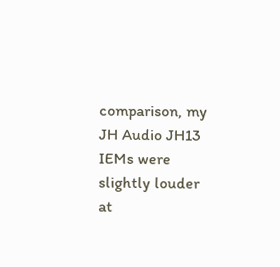comparison, my JH Audio JH13 IEMs were slightly louder at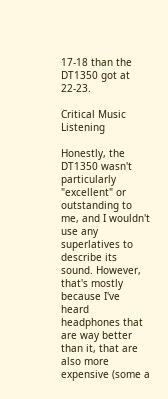17-18 than the DT1350 got at 22-23.

Critical Music Listening

Honestly, the DT1350 wasn't particularly "excellent" or outstanding to me, and I wouldn't use any superlatives to describe its sound. However, that's mostly because I've heard headphones that are way better than it, that are also more expensive (some a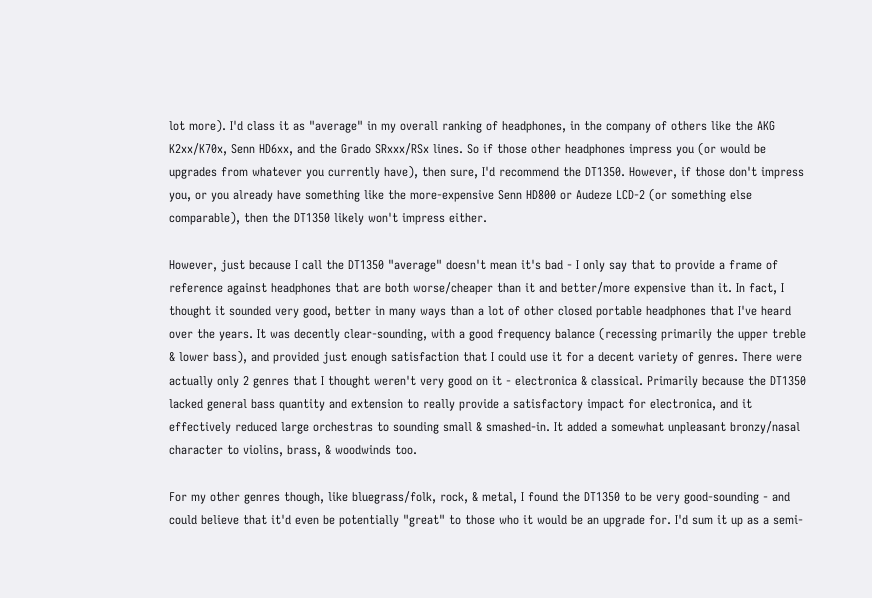lot more). I'd class it as "average" in my overall ranking of headphones, in the company of others like the AKG K2xx/K70x, Senn HD6xx, and the Grado SRxxx/RSx lines. So if those other headphones impress you (or would be upgrades from whatever you currently have), then sure, I'd recommend the DT1350. However, if those don't impress you, or you already have something like the more-expensive Senn HD800 or Audeze LCD-2 (or something else comparable), then the DT1350 likely won't impress either.

However, just because I call the DT1350 "average" doesn't mean it's bad - I only say that to provide a frame of reference against headphones that are both worse/cheaper than it and better/more expensive than it. In fact, I thought it sounded very good, better in many ways than a lot of other closed portable headphones that I've heard over the years. It was decently clear-sounding, with a good frequency balance (recessing primarily the upper treble & lower bass), and provided just enough satisfaction that I could use it for a decent variety of genres. There were actually only 2 genres that I thought weren't very good on it - electronica & classical. Primarily because the DT1350 lacked general bass quantity and extension to really provide a satisfactory impact for electronica, and it effectively reduced large orchestras to sounding small & smashed-in. It added a somewhat unpleasant bronzy/nasal character to violins, brass, & woodwinds too.

For my other genres though, like bluegrass/folk, rock, & metal, I found the DT1350 to be very good-sounding - and could believe that it'd even be potentially "great" to those who it would be an upgrade for. I'd sum it up as a semi-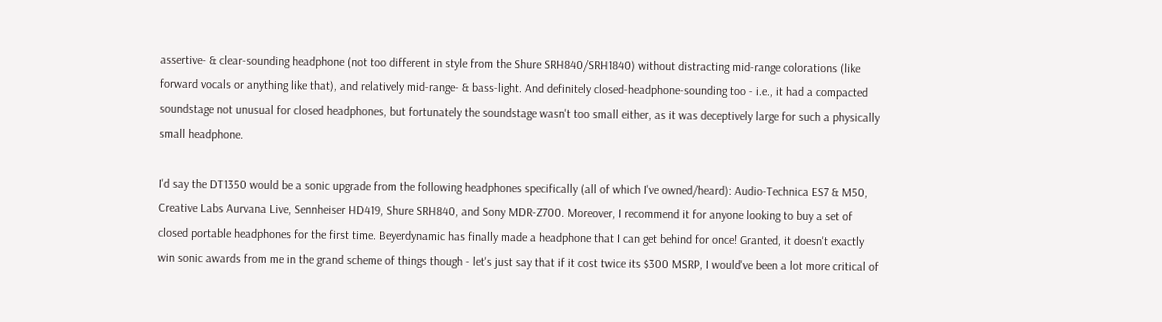assertive- & clear-sounding headphone (not too different in style from the Shure SRH840/SRH1840) without distracting mid-range colorations (like forward vocals or anything like that), and relatively mid-range- & bass-light. And definitely closed-headphone-sounding too - i.e., it had a compacted soundstage not unusual for closed headphones, but fortunately the soundstage wasn't too small either, as it was deceptively large for such a physically small headphone.

I'd say the DT1350 would be a sonic upgrade from the following headphones specifically (all of which I've owned/heard): Audio-Technica ES7 & M50, Creative Labs Aurvana Live, Sennheiser HD419, Shure SRH840, and Sony MDR-Z700. Moreover, I recommend it for anyone looking to buy a set of closed portable headphones for the first time. Beyerdynamic has finally made a headphone that I can get behind for once! Granted, it doesn't exactly win sonic awards from me in the grand scheme of things though - let's just say that if it cost twice its $300 MSRP, I would've been a lot more critical of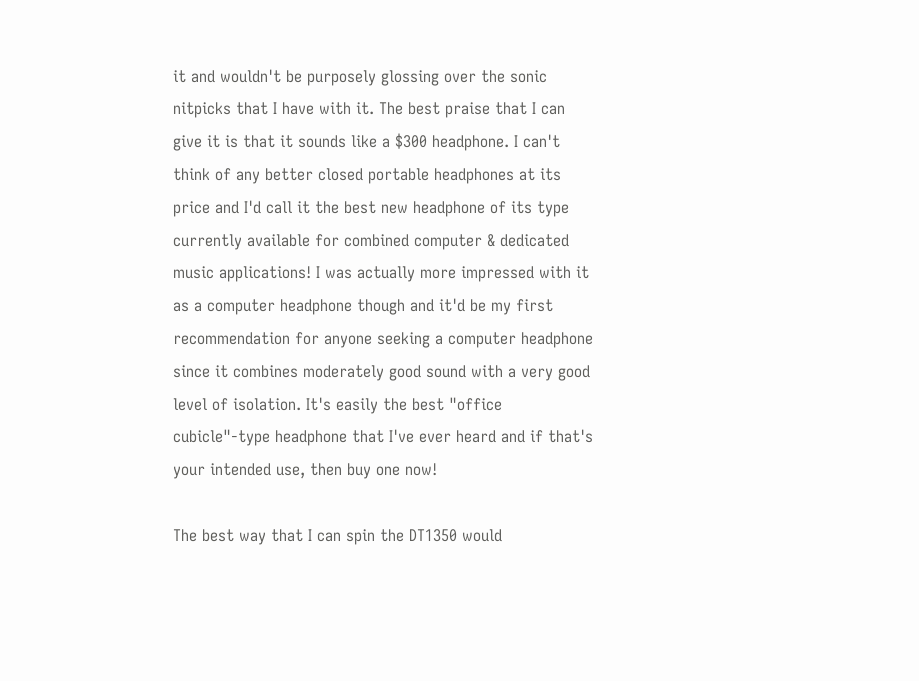it and wouldn't be purposely glossing over the sonic nitpicks that I have with it. The best praise that I can give it is that it sounds like a $300 headphone. I can't think of any better closed portable headphones at its price and I'd call it the best new headphone of its type currently available for combined computer & dedicated music applications! I was actually more impressed with it as a computer headphone though and it'd be my first recommendation for anyone seeking a computer headphone since it combines moderately good sound with a very good level of isolation. It's easily the best "office cubicle"-type headphone that I've ever heard and if that's your intended use, then buy one now!

The best way that I can spin the DT1350 would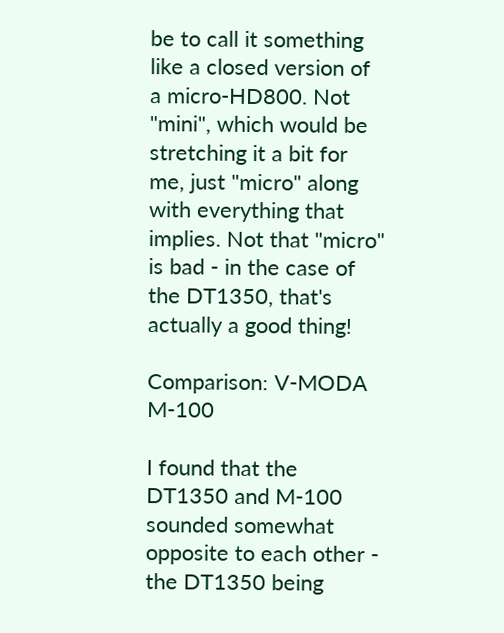be to call it something like a closed version of a micro-HD800. Not "mini", which would be stretching it a bit for me, just "micro" along with everything that implies. Not that "micro" is bad - in the case of the DT1350, that's actually a good thing!

Comparison: V-MODA M-100

I found that the DT1350 and M-100 sounded somewhat opposite to each other - the DT1350 being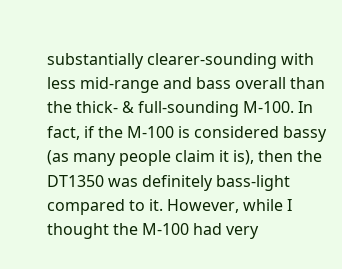substantially clearer-sounding with less mid-range and bass overall than the thick- & full-sounding M-100. In fact, if the M-100 is considered bassy (as many people claim it is), then the DT1350 was definitely bass-light compared to it. However, while I thought the M-100 had very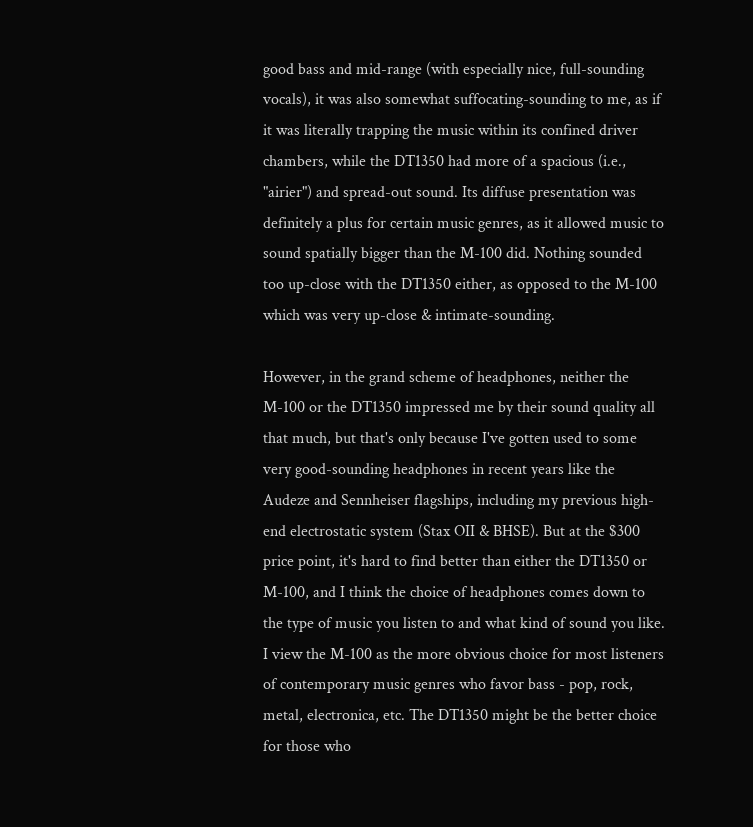good bass and mid-range (with especially nice, full-sounding vocals), it was also somewhat suffocating-sounding to me, as if it was literally trapping the music within its confined driver chambers, while the DT1350 had more of a spacious (i.e., "airier") and spread-out sound. Its diffuse presentation was definitely a plus for certain music genres, as it allowed music to sound spatially bigger than the M-100 did. Nothing sounded too up-close with the DT1350 either, as opposed to the M-100 which was very up-close & intimate-sounding.

However, in the grand scheme of headphones, neither the M-100 or the DT1350 impressed me by their sound quality all that much, but that's only because I've gotten used to some very good-sounding headphones in recent years like the Audeze and Sennheiser flagships, including my previous high-end electrostatic system (Stax OII & BHSE). But at the $300 price point, it's hard to find better than either the DT1350 or M-100, and I think the choice of headphones comes down to the type of music you listen to and what kind of sound you like. I view the M-100 as the more obvious choice for most listeners of contemporary music genres who favor bass - pop, rock, metal, electronica, etc. The DT1350 might be the better choice for those who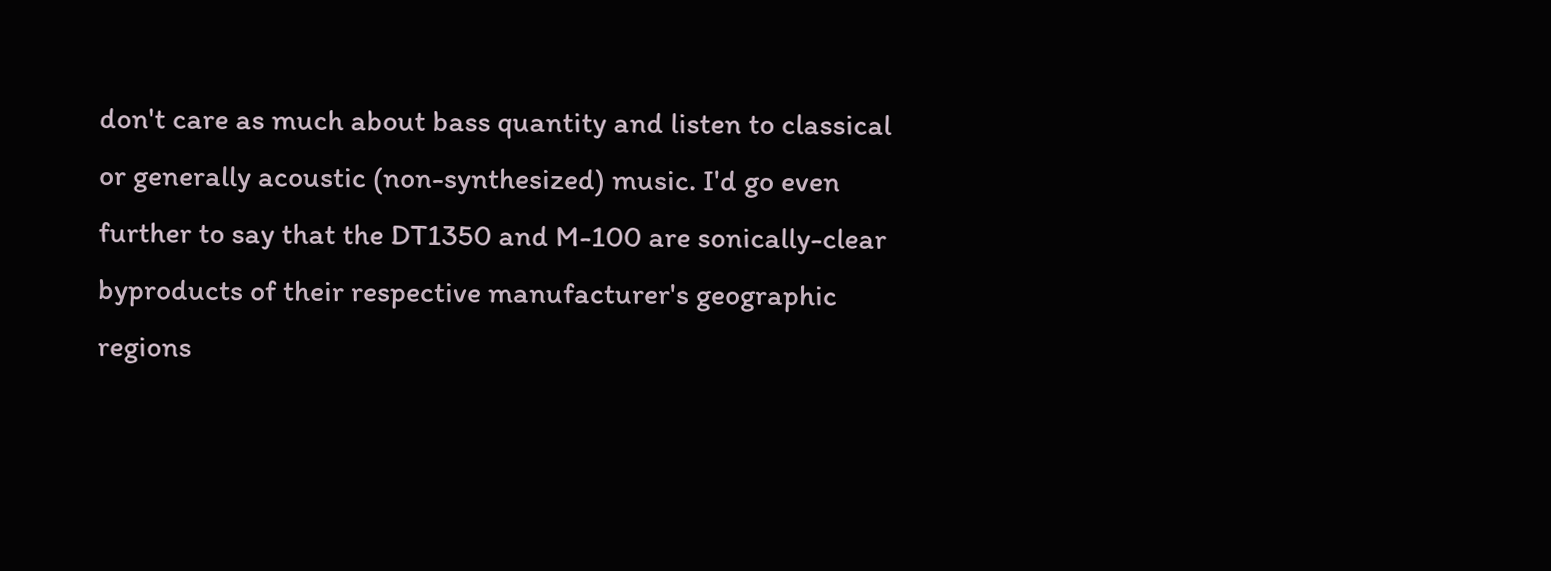don't care as much about bass quantity and listen to classical or generally acoustic (non-synthesized) music. I'd go even further to say that the DT1350 and M-100 are sonically-clear byproducts of their respective manufacturer's geographic regions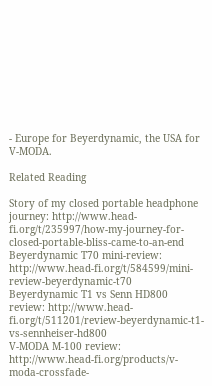- Europe for Beyerdynamic, the USA for V-MODA.

Related Reading

Story of my closed portable headphone journey: http://www.head-fi.org/t/235997/how-my-journey-for-closed-portable-bliss-came-to-an-end
Beyerdynamic T70 mini-review: http://www.head-fi.org/t/584599/mini-review-beyerdynamic-t70
Beyerdynamic T1 vs Senn HD800 review: http://www.head-fi.org/t/511201/review-beyerdynamic-t1-vs-sennheiser-hd800
V-MODA M-100 review: http://www.head-fi.org/products/v-moda-crossfade-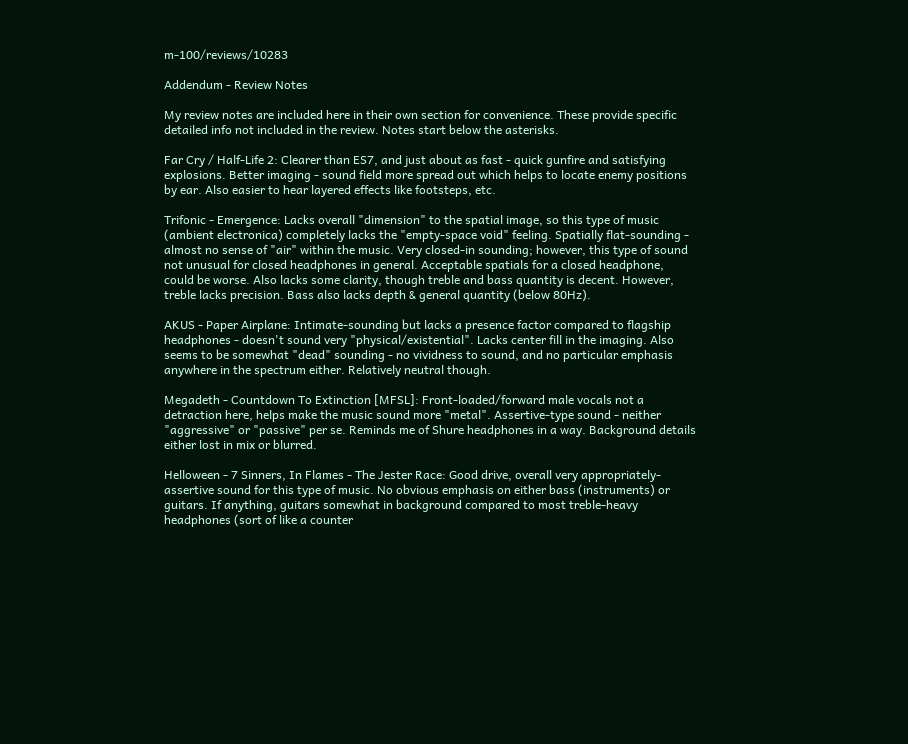m-100/reviews/10283

Addendum - Review Notes

My review notes are included here in their own section for convenience. These provide specific detailed info not included in the review. Notes start below the asterisks.

Far Cry / Half-Life 2: Clearer than ES7, and just about as fast - quick gunfire and satisfying explosions. Better imaging - sound field more spread out which helps to locate enemy positions by ear. Also easier to hear layered effects like footsteps, etc.

Trifonic - Emergence: Lacks overall "dimension" to the spatial image, so this type of music (ambient electronica) completely lacks the "empty-space void" feeling. Spatially flat-sounding - almost no sense of "air" within the music. Very closed-in sounding; however, this type of sound not unusual for closed headphones in general. Acceptable spatials for a closed headphone, could be worse. Also lacks some clarity, though treble and bass quantity is decent. However, treble lacks precision. Bass also lacks depth & general quantity (below 80Hz).

AKUS - Paper Airplane: Intimate-sounding but lacks a presence factor compared to flagship headphones - doesn't sound very "physical/existential". Lacks center fill in the imaging. Also seems to be somewhat "dead" sounding - no vividness to sound, and no particular emphasis anywhere in the spectrum either. Relatively neutral though.

Megadeth - Countdown To Extinction [MFSL]: Front-loaded/forward male vocals not a detraction here, helps make the music sound more "metal". Assertive-type sound - neither "aggressive" or "passive" per se. Reminds me of Shure headphones in a way. Background details either lost in mix or blurred.

Helloween - 7 Sinners, In Flames - The Jester Race: Good drive, overall very appropriately-assertive sound for this type of music. No obvious emphasis on either bass (instruments) or guitars. If anything, guitars somewhat in background compared to most treble-heavy headphones (sort of like a counter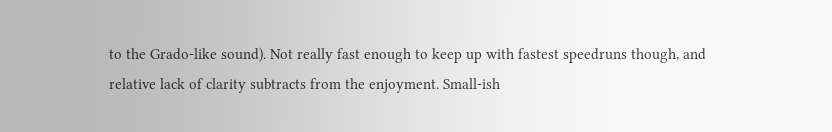to the Grado-like sound). Not really fast enough to keep up with fastest speedruns though, and relative lack of clarity subtracts from the enjoyment. Small-ish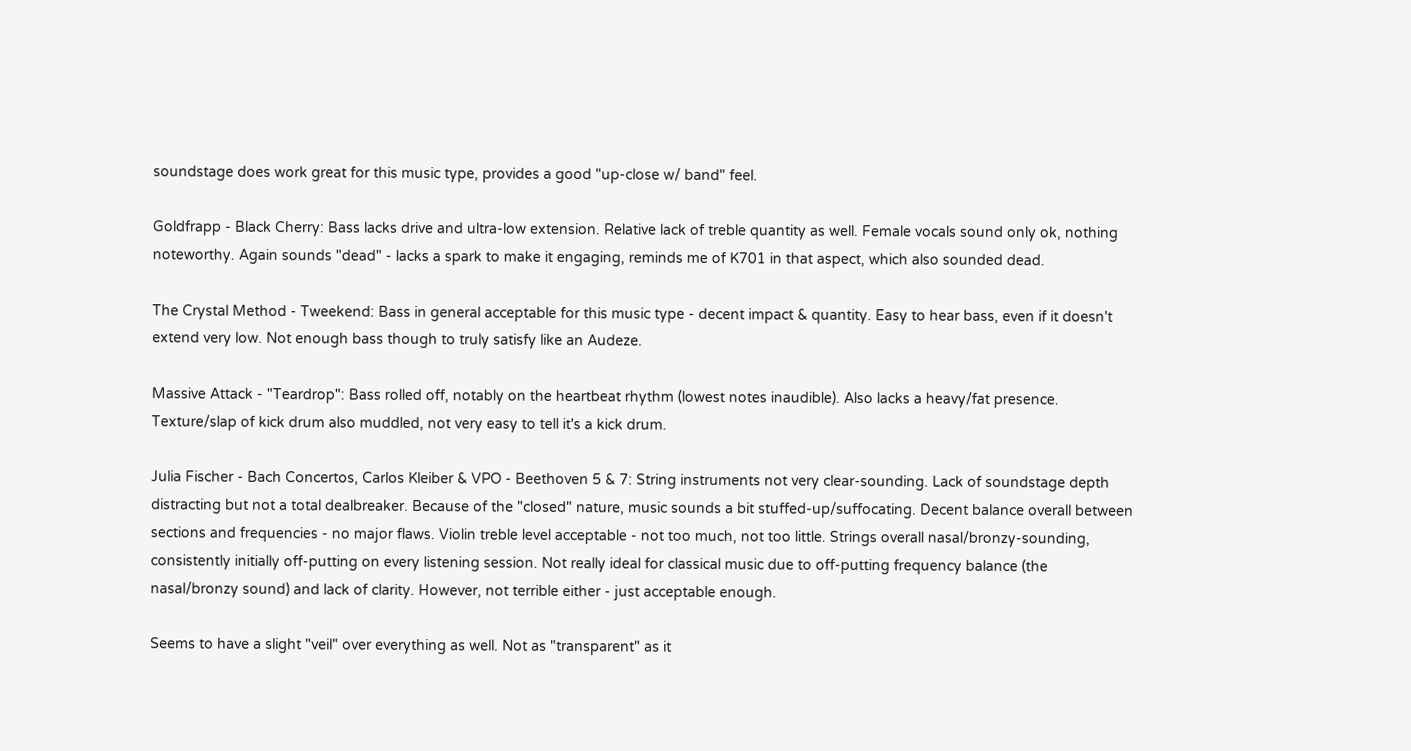soundstage does work great for this music type, provides a good "up-close w/ band" feel.

Goldfrapp - Black Cherry: Bass lacks drive and ultra-low extension. Relative lack of treble quantity as well. Female vocals sound only ok, nothing noteworthy. Again sounds "dead" - lacks a spark to make it engaging, reminds me of K701 in that aspect, which also sounded dead.

The Crystal Method - Tweekend: Bass in general acceptable for this music type - decent impact & quantity. Easy to hear bass, even if it doesn't extend very low. Not enough bass though to truly satisfy like an Audeze.

Massive Attack - "Teardrop": Bass rolled off, notably on the heartbeat rhythm (lowest notes inaudible). Also lacks a heavy/fat presence. Texture/slap of kick drum also muddled, not very easy to tell it's a kick drum.

Julia Fischer - Bach Concertos, Carlos Kleiber & VPO - Beethoven 5 & 7: String instruments not very clear-sounding. Lack of soundstage depth distracting but not a total dealbreaker. Because of the "closed" nature, music sounds a bit stuffed-up/suffocating. Decent balance overall between sections and frequencies - no major flaws. Violin treble level acceptable - not too much, not too little. Strings overall nasal/bronzy-sounding, consistently initially off-putting on every listening session. Not really ideal for classical music due to off-putting frequency balance (the nasal/bronzy sound) and lack of clarity. However, not terrible either - just acceptable enough.

Seems to have a slight "veil" over everything as well. Not as "transparent" as it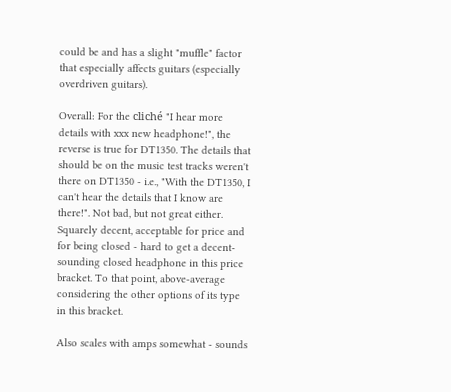could be and has a slight "muffle" factor that especially affects guitars (especially overdriven guitars).

Overall: For the cliché "I hear more details with xxx new headphone!", the reverse is true for DT1350. The details that should be on the music test tracks weren't there on DT1350 - i.e., "With the DT1350, I can't hear the details that I know are there!". Not bad, but not great either. Squarely decent, acceptable for price and for being closed - hard to get a decent-sounding closed headphone in this price bracket. To that point, above-average considering the other options of its type in this bracket.

Also scales with amps somewhat - sounds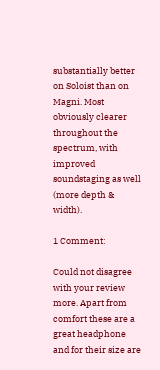substantially better on Soloist than on Magni. Most obviously clearer throughout the spectrum, with improved soundstaging as well (more depth & width).

1 Comment:

Could not disagree with your review more. Apart from comfort these are a great headphone and for their size are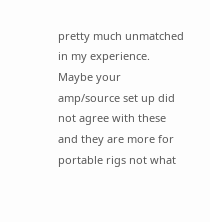pretty much unmatched in my experience.
Maybe your amp/source set up did not agree with these and they are more for portable rigs not what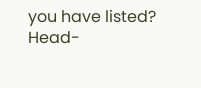you have listed?
Head-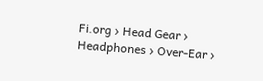Fi.org › Head Gear › Headphones › Over-Ear ›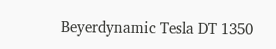Beyerdynamic Tesla DT 1350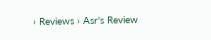› Reviews › Asr's Review